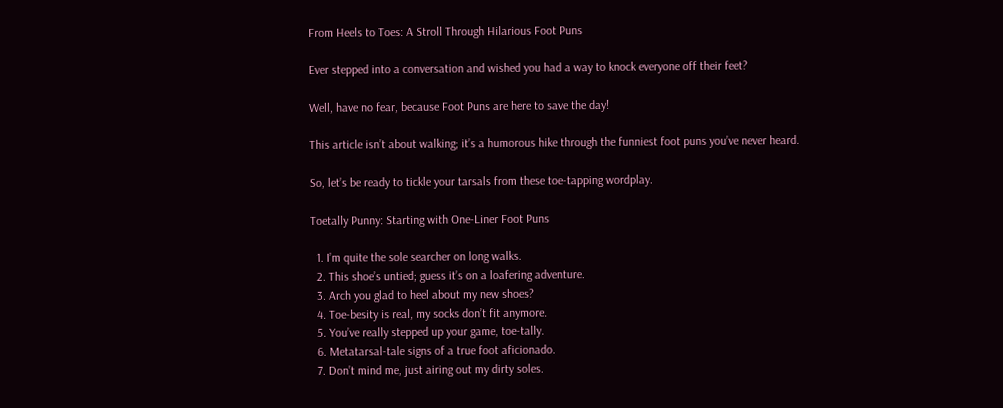From Heels to Toes: A Stroll Through Hilarious Foot Puns

Ever stepped into a conversation and wished you had a way to knock everyone off their feet?

Well, have no fear, because Foot Puns are here to save the day!

This article isn’t about walking; it’s a humorous hike through the funniest foot puns you’ve never heard.

So, let’s be ready to tickle your tarsals from these toe-tapping wordplay.

Toetally Punny: Starting with One-Liner Foot Puns

  1. I’m quite the sole searcher on long walks.
  2. This shoe’s untied; guess it’s on a loafering adventure.
  3. Arch you glad to heel about my new shoes?
  4. Toe-besity is real, my socks don’t fit anymore.
  5. You’ve really stepped up your game, toe-tally.
  6. Metatarsal-tale signs of a true foot aficionado.
  7. Don’t mind me, just airing out my dirty soles.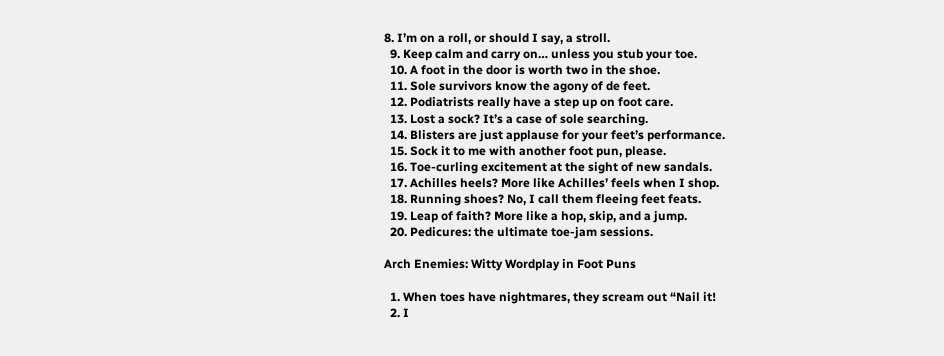8. I’m on a roll, or should I say, a stroll.
  9. Keep calm and carry on… unless you stub your toe.
  10. A foot in the door is worth two in the shoe.
  11. Sole survivors know the agony of de feet.
  12. Podiatrists really have a step up on foot care.
  13. Lost a sock? It’s a case of sole searching.
  14. Blisters are just applause for your feet’s performance.
  15. Sock it to me with another foot pun, please.
  16. Toe-curling excitement at the sight of new sandals.
  17. Achilles heels? More like Achilles’ feels when I shop.
  18. Running shoes? No, I call them fleeing feet feats.
  19. Leap of faith? More like a hop, skip, and a jump.
  20. Pedicures: the ultimate toe-jam sessions.

Arch Enemies: Witty Wordplay in Foot Puns

  1. When toes have nightmares, they scream out “Nail it!
  2. I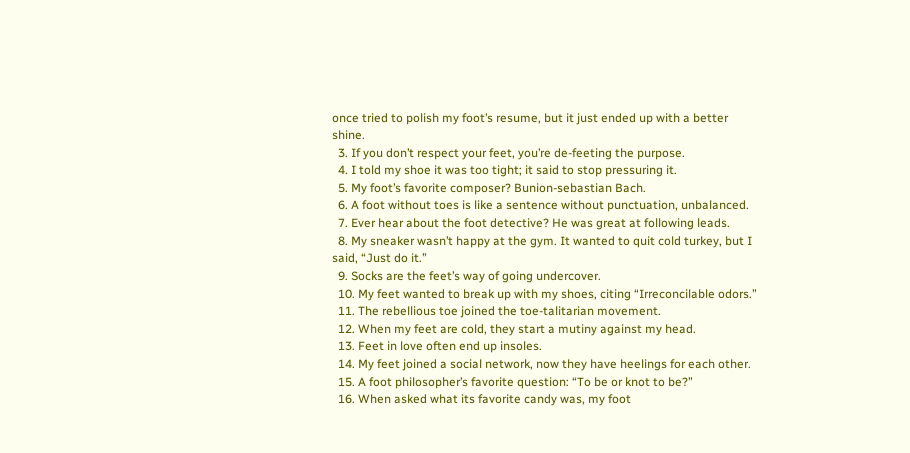once tried to polish my foot’s resume, but it just ended up with a better shine.
  3. If you don’t respect your feet, you’re de-feeting the purpose.
  4. I told my shoe it was too tight; it said to stop pressuring it.
  5. My foot’s favorite composer? Bunion-sebastian Bach.
  6. A foot without toes is like a sentence without punctuation, unbalanced.
  7. Ever hear about the foot detective? He was great at following leads.
  8. My sneaker wasn’t happy at the gym. It wanted to quit cold turkey, but I said, “Just do it.”
  9. Socks are the feet’s way of going undercover.
  10. My feet wanted to break up with my shoes, citing “Irreconcilable odors.”
  11. The rebellious toe joined the toe-talitarian movement.
  12. When my feet are cold, they start a mutiny against my head.
  13. Feet in love often end up insoles.
  14. My feet joined a social network, now they have heelings for each other.
  15. A foot philosopher’s favorite question: “To be or knot to be?”
  16. When asked what its favorite candy was, my foot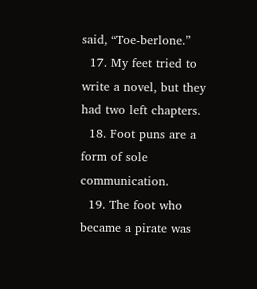said, “Toe-berlone.”
  17. My feet tried to write a novel, but they had two left chapters.
  18. Foot puns are a form of sole communication.
  19. The foot who became a pirate was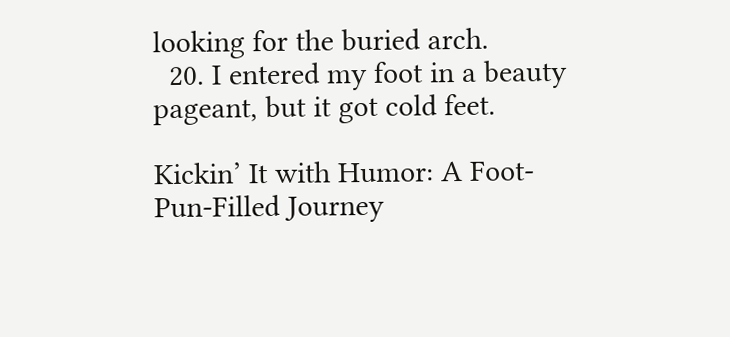looking for the buried arch.
  20. I entered my foot in a beauty pageant, but it got cold feet.

Kickin’ It with Humor: A Foot-Pun-Filled Journey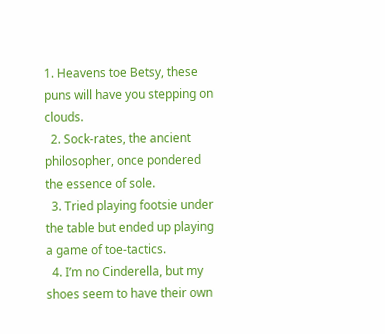1. Heavens toe Betsy, these puns will have you stepping on clouds.
  2. Sock-rates, the ancient philosopher, once pondered the essence of sole.
  3. Tried playing footsie under the table but ended up playing a game of toe-tactics.
  4. I’m no Cinderella, but my shoes seem to have their own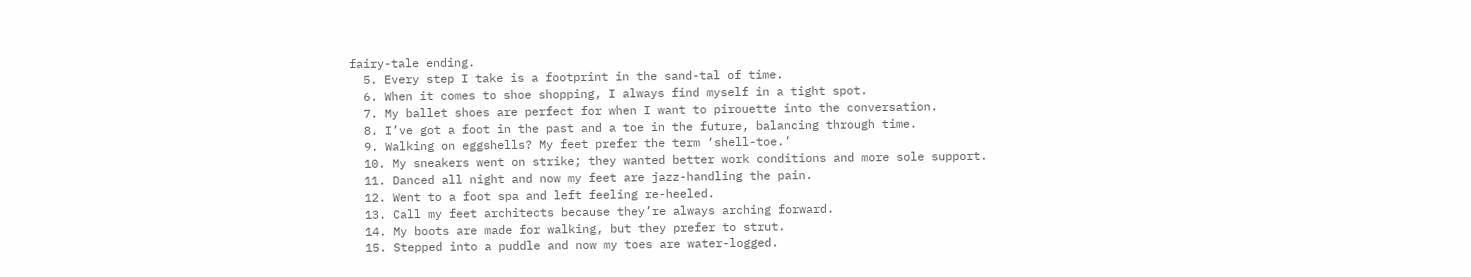fairy-tale ending.
  5. Every step I take is a footprint in the sand-tal of time.
  6. When it comes to shoe shopping, I always find myself in a tight spot.
  7. My ballet shoes are perfect for when I want to pirouette into the conversation.
  8. I’ve got a foot in the past and a toe in the future, balancing through time.
  9. Walking on eggshells? My feet prefer the term ‘shell-toe.’
  10. My sneakers went on strike; they wanted better work conditions and more sole support.
  11. Danced all night and now my feet are jazz-handling the pain.
  12. Went to a foot spa and left feeling re-heeled.
  13. Call my feet architects because they’re always arching forward.
  14. My boots are made for walking, but they prefer to strut.
  15. Stepped into a puddle and now my toes are water-logged.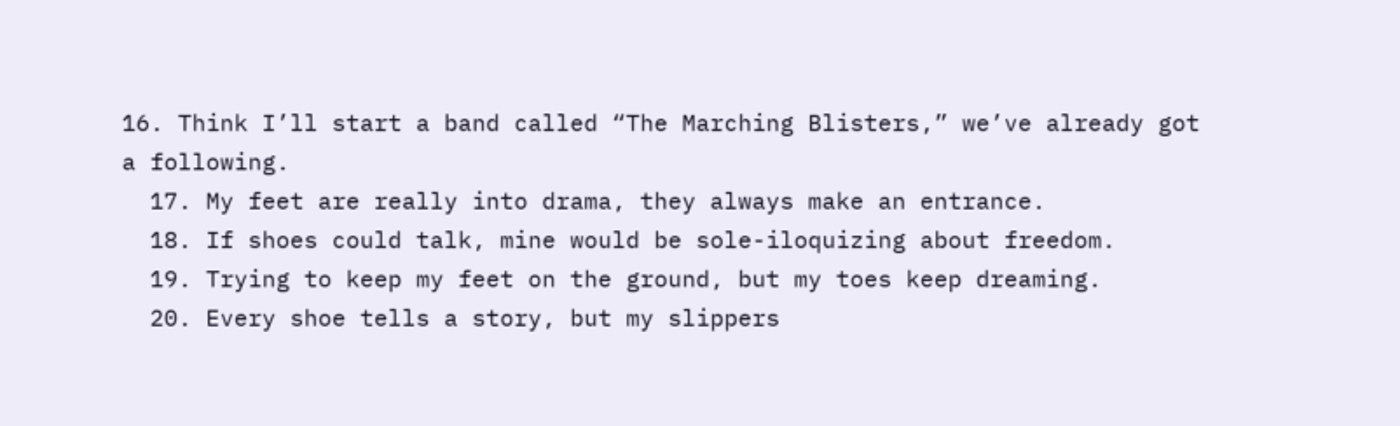16. Think I’ll start a band called “The Marching Blisters,” we’ve already got a following.
  17. My feet are really into drama, they always make an entrance.
  18. If shoes could talk, mine would be sole-iloquizing about freedom.
  19. Trying to keep my feet on the ground, but my toes keep dreaming.
  20. Every shoe tells a story, but my slippers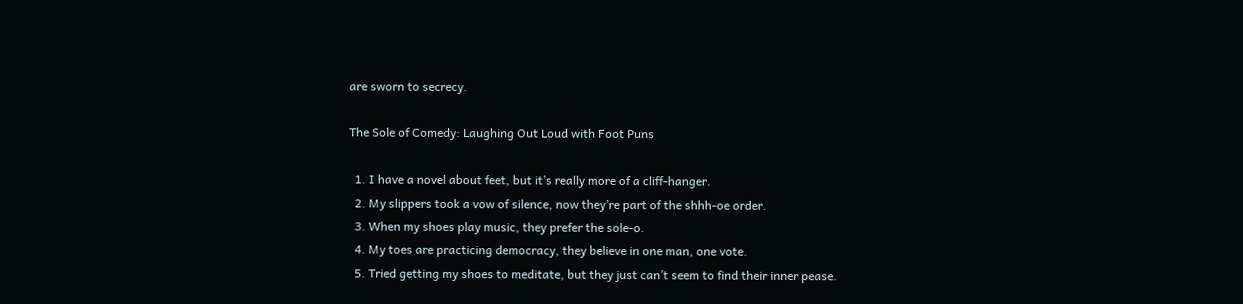are sworn to secrecy.

The Sole of Comedy: Laughing Out Loud with Foot Puns

  1. I have a novel about feet, but it’s really more of a cliff-hanger.
  2. My slippers took a vow of silence, now they’re part of the shhh-oe order.
  3. When my shoes play music, they prefer the sole-o.
  4. My toes are practicing democracy, they believe in one man, one vote.
  5. Tried getting my shoes to meditate, but they just can’t seem to find their inner pease.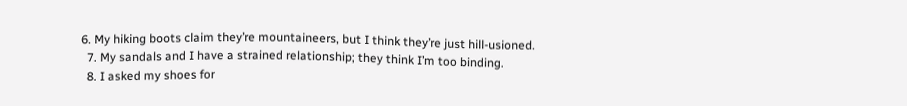6. My hiking boots claim they’re mountaineers, but I think they’re just hill-usioned.
  7. My sandals and I have a strained relationship; they think I’m too binding.
  8. I asked my shoes for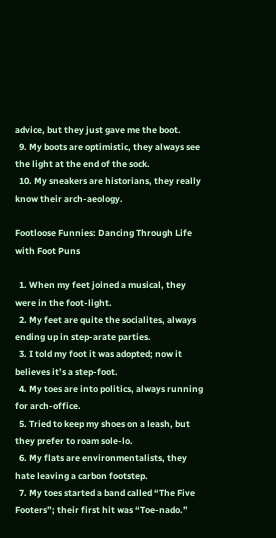advice, but they just gave me the boot.
  9. My boots are optimistic, they always see the light at the end of the sock.
  10. My sneakers are historians, they really know their arch-aeology.

Footloose Funnies: Dancing Through Life with Foot Puns

  1. When my feet joined a musical, they were in the foot-light.
  2. My feet are quite the socialites, always ending up in step-arate parties.
  3. I told my foot it was adopted; now it believes it’s a step-foot.
  4. My toes are into politics, always running for arch-office.
  5. Tried to keep my shoes on a leash, but they prefer to roam sole-lo.
  6. My flats are environmentalists, they hate leaving a carbon footstep.
  7. My toes started a band called “The Five Footers”; their first hit was “Toe-nado.”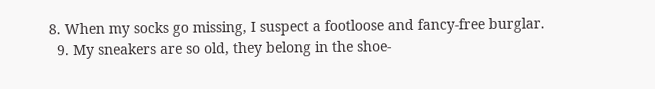8. When my socks go missing, I suspect a footloose and fancy-free burglar.
  9. My sneakers are so old, they belong in the shoe-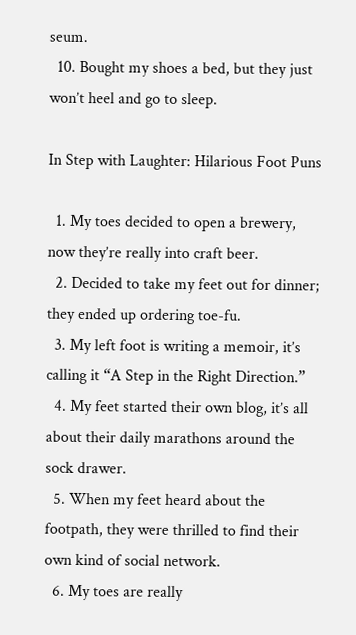seum.
  10. Bought my shoes a bed, but they just won’t heel and go to sleep.

In Step with Laughter: Hilarious Foot Puns

  1. My toes decided to open a brewery, now they’re really into craft beer.
  2. Decided to take my feet out for dinner; they ended up ordering toe-fu.
  3. My left foot is writing a memoir, it’s calling it “A Step in the Right Direction.”
  4. My feet started their own blog, it’s all about their daily marathons around the sock drawer.
  5. When my feet heard about the footpath, they were thrilled to find their own kind of social network.
  6. My toes are really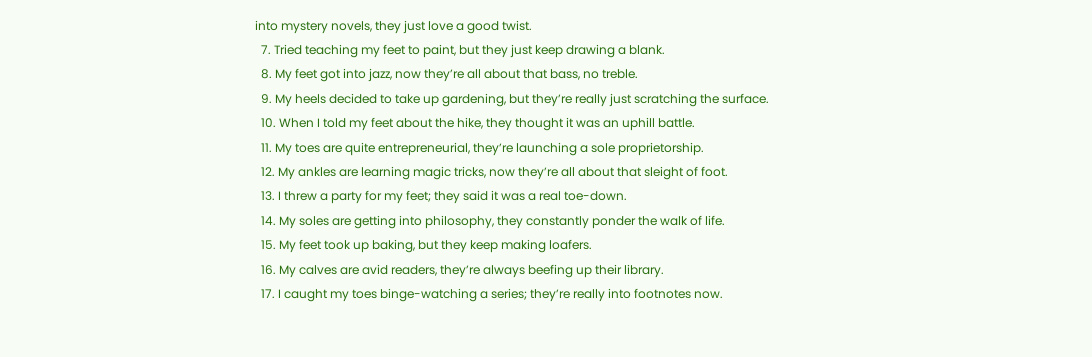into mystery novels, they just love a good twist.
  7. Tried teaching my feet to paint, but they just keep drawing a blank.
  8. My feet got into jazz, now they’re all about that bass, no treble.
  9. My heels decided to take up gardening, but they’re really just scratching the surface.
  10. When I told my feet about the hike, they thought it was an uphill battle.
  11. My toes are quite entrepreneurial, they’re launching a sole proprietorship.
  12. My ankles are learning magic tricks, now they’re all about that sleight of foot.
  13. I threw a party for my feet; they said it was a real toe-down.
  14. My soles are getting into philosophy, they constantly ponder the walk of life.
  15. My feet took up baking, but they keep making loafers.
  16. My calves are avid readers, they’re always beefing up their library.
  17. I caught my toes binge-watching a series; they’re really into footnotes now.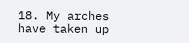18. My arches have taken up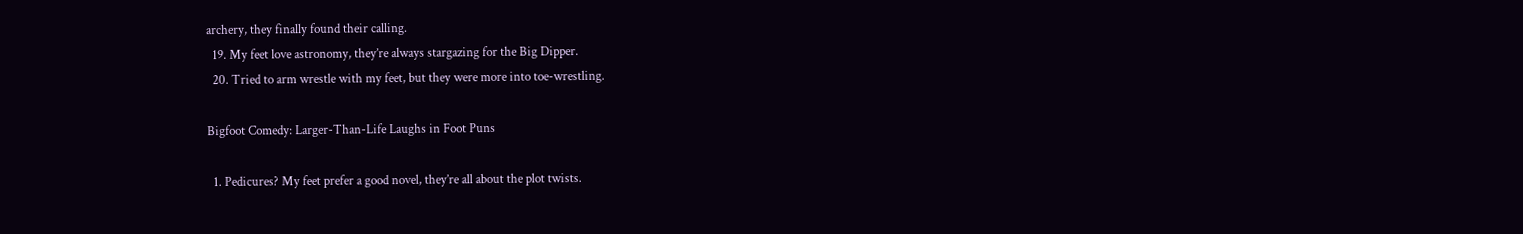archery, they finally found their calling.
  19. My feet love astronomy, they’re always stargazing for the Big Dipper.
  20. Tried to arm wrestle with my feet, but they were more into toe-wrestling.

Bigfoot Comedy: Larger-Than-Life Laughs in Foot Puns

  1. Pedicures? My feet prefer a good novel, they’re all about the plot twists.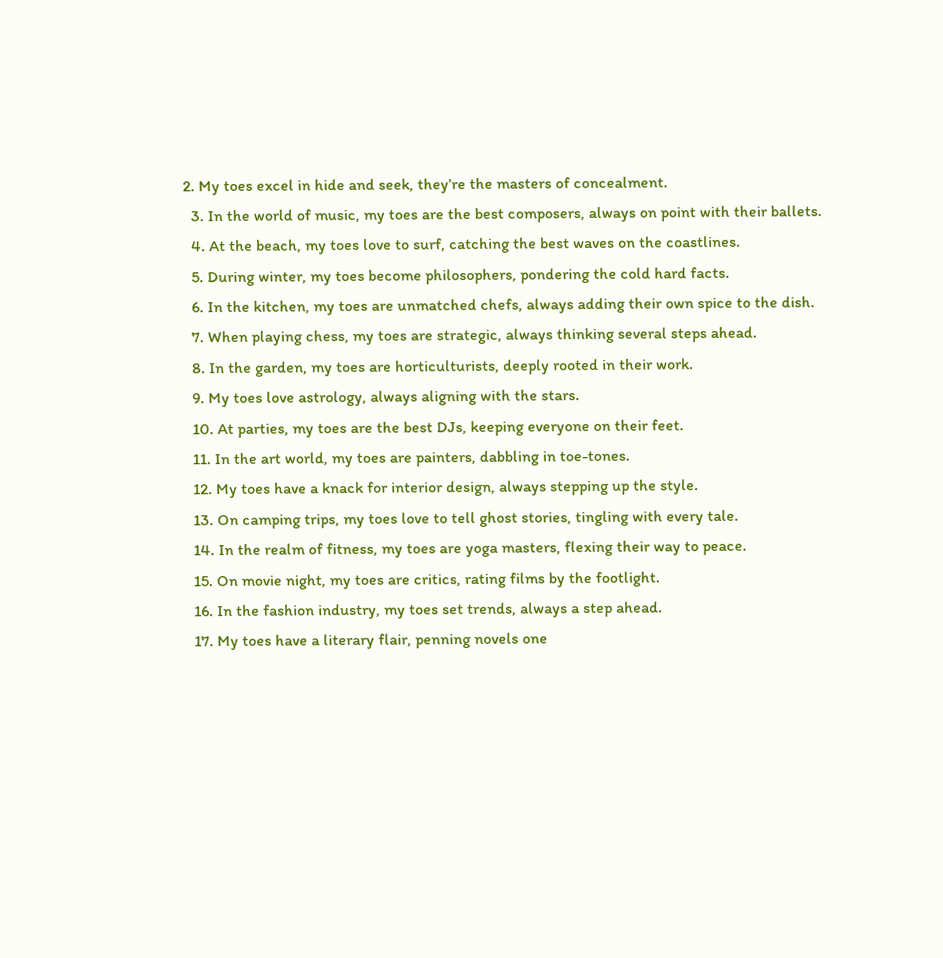2. My toes excel in hide and seek, they’re the masters of concealment.
  3. In the world of music, my toes are the best composers, always on point with their ballets.
  4. At the beach, my toes love to surf, catching the best waves on the coastlines.
  5. During winter, my toes become philosophers, pondering the cold hard facts.
  6. In the kitchen, my toes are unmatched chefs, always adding their own spice to the dish.
  7. When playing chess, my toes are strategic, always thinking several steps ahead.
  8. In the garden, my toes are horticulturists, deeply rooted in their work.
  9. My toes love astrology, always aligning with the stars.
  10. At parties, my toes are the best DJs, keeping everyone on their feet.
  11. In the art world, my toes are painters, dabbling in toe-tones.
  12. My toes have a knack for interior design, always stepping up the style.
  13. On camping trips, my toes love to tell ghost stories, tingling with every tale.
  14. In the realm of fitness, my toes are yoga masters, flexing their way to peace.
  15. On movie night, my toes are critics, rating films by the footlight.
  16. In the fashion industry, my toes set trends, always a step ahead.
  17. My toes have a literary flair, penning novels one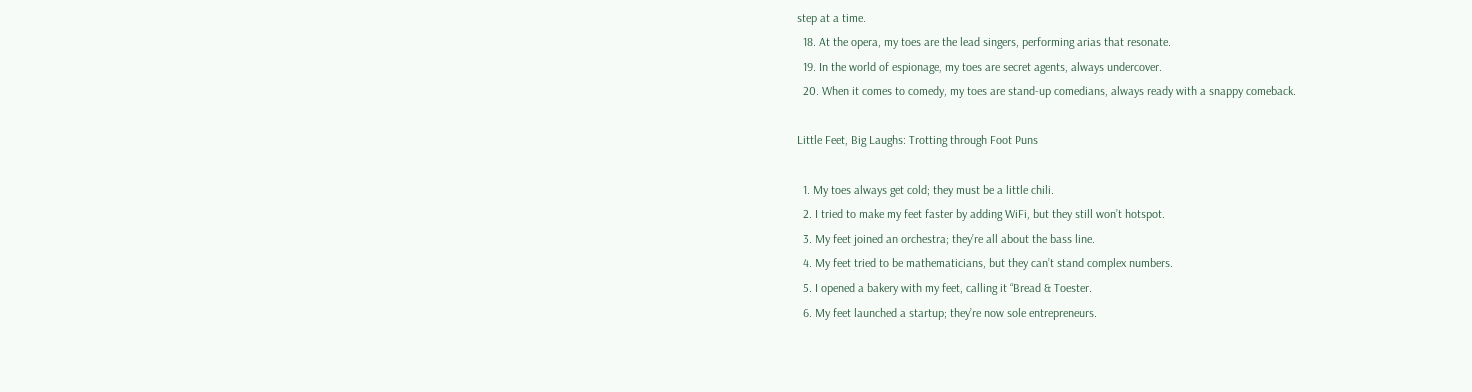step at a time.
  18. At the opera, my toes are the lead singers, performing arias that resonate.
  19. In the world of espionage, my toes are secret agents, always undercover.
  20. When it comes to comedy, my toes are stand-up comedians, always ready with a snappy comeback.

Little Feet, Big Laughs: Trotting through Foot Puns

  1. My toes always get cold; they must be a little chili.
  2. I tried to make my feet faster by adding WiFi, but they still won’t hotspot.
  3. My feet joined an orchestra; they’re all about the bass line.
  4. My feet tried to be mathematicians, but they can’t stand complex numbers.
  5. I opened a bakery with my feet, calling it “Bread & Toester.
  6. My feet launched a startup; they’re now sole entrepreneurs.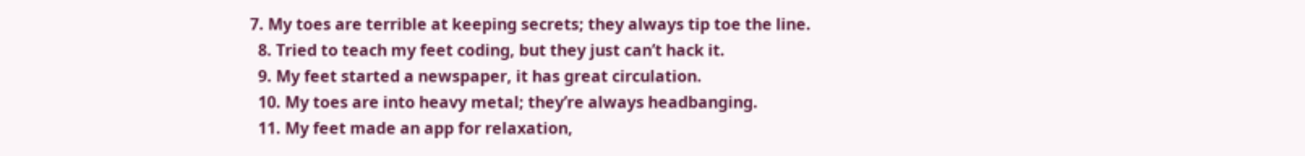7. My toes are terrible at keeping secrets; they always tip toe the line.
  8. Tried to teach my feet coding, but they just can’t hack it.
  9. My feet started a newspaper, it has great circulation.
  10. My toes are into heavy metal; they’re always headbanging.
  11. My feet made an app for relaxation,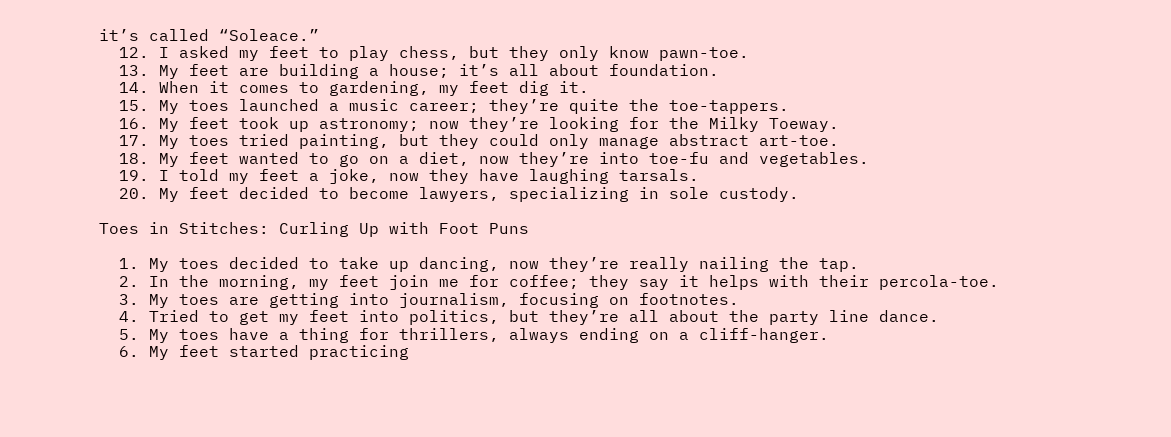it’s called “Soleace.”
  12. I asked my feet to play chess, but they only know pawn-toe.
  13. My feet are building a house; it’s all about foundation.
  14. When it comes to gardening, my feet dig it.
  15. My toes launched a music career; they’re quite the toe-tappers.
  16. My feet took up astronomy; now they’re looking for the Milky Toeway.
  17. My toes tried painting, but they could only manage abstract art-toe.
  18. My feet wanted to go on a diet, now they’re into toe-fu and vegetables.
  19. I told my feet a joke, now they have laughing tarsals.
  20. My feet decided to become lawyers, specializing in sole custody.

Toes in Stitches: Curling Up with Foot Puns

  1. My toes decided to take up dancing, now they’re really nailing the tap.
  2. In the morning, my feet join me for coffee; they say it helps with their percola-toe.
  3. My toes are getting into journalism, focusing on footnotes.
  4. Tried to get my feet into politics, but they’re all about the party line dance.
  5. My toes have a thing for thrillers, always ending on a cliff-hanger.
  6. My feet started practicing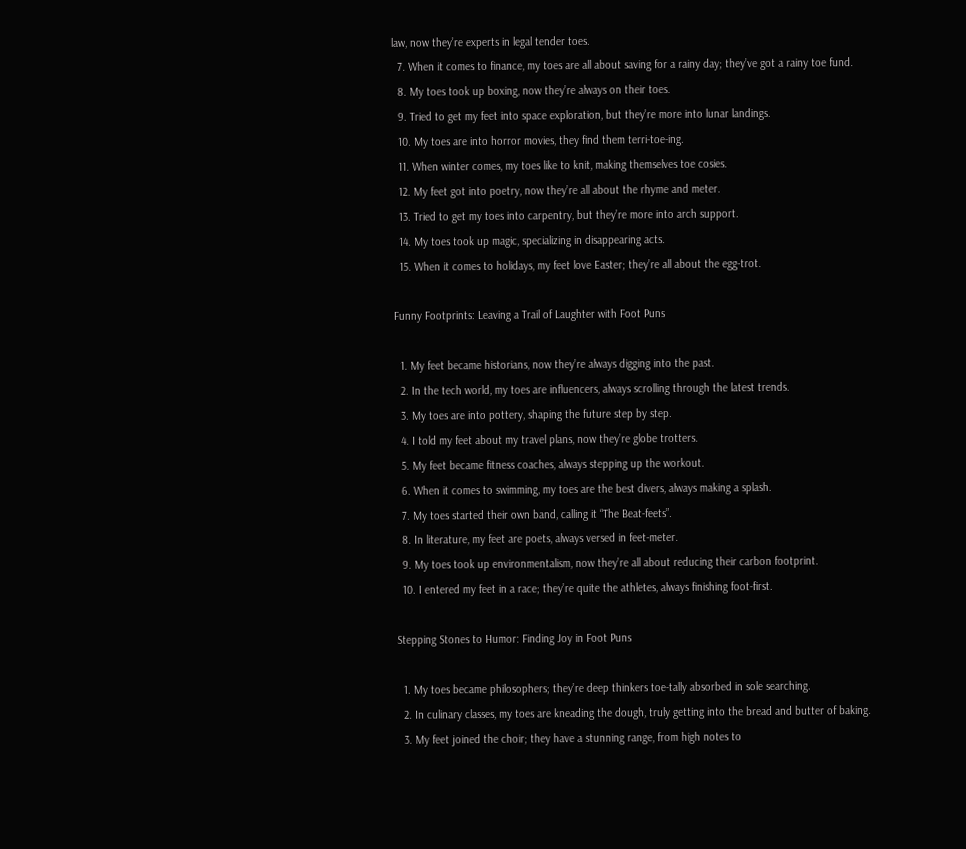law, now they’re experts in legal tender toes.
  7. When it comes to finance, my toes are all about saving for a rainy day; they’ve got a rainy toe fund.
  8. My toes took up boxing, now they’re always on their toes.
  9. Tried to get my feet into space exploration, but they’re more into lunar landings.
  10. My toes are into horror movies, they find them terri-toe-ing.
  11. When winter comes, my toes like to knit, making themselves toe cosies.
  12. My feet got into poetry, now they’re all about the rhyme and meter.
  13. Tried to get my toes into carpentry, but they’re more into arch support.
  14. My toes took up magic, specializing in disappearing acts.
  15. When it comes to holidays, my feet love Easter; they’re all about the egg-trot.

Funny Footprints: Leaving a Trail of Laughter with Foot Puns

  1. My feet became historians, now they’re always digging into the past.
  2. In the tech world, my toes are influencers, always scrolling through the latest trends.
  3. My toes are into pottery, shaping the future step by step.
  4. I told my feet about my travel plans, now they’re globe trotters.
  5. My feet became fitness coaches, always stepping up the workout.
  6. When it comes to swimming, my toes are the best divers, always making a splash.
  7. My toes started their own band, calling it “The Beat-feets”.
  8. In literature, my feet are poets, always versed in feet-meter.
  9. My toes took up environmentalism, now they’re all about reducing their carbon footprint.
  10. I entered my feet in a race; they’re quite the athletes, always finishing foot-first.

Stepping Stones to Humor: Finding Joy in Foot Puns

  1. My toes became philosophers; they’re deep thinkers toe-tally absorbed in sole searching.
  2. In culinary classes, my toes are kneading the dough, truly getting into the bread and butter of baking.
  3. My feet joined the choir; they have a stunning range, from high notes to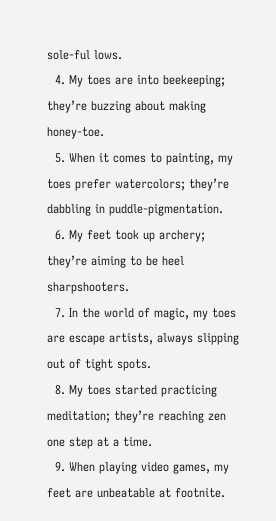sole-ful lows.
  4. My toes are into beekeeping; they’re buzzing about making honey-toe.
  5. When it comes to painting, my toes prefer watercolors; they’re dabbling in puddle-pigmentation.
  6. My feet took up archery; they’re aiming to be heel sharpshooters.
  7. In the world of magic, my toes are escape artists, always slipping out of tight spots.
  8. My toes started practicing meditation; they’re reaching zen one step at a time.
  9. When playing video games, my feet are unbeatable at footnite.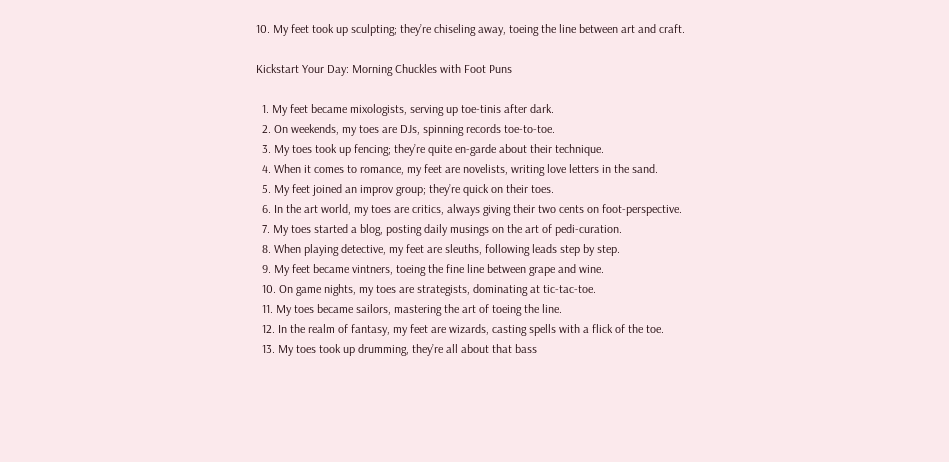10. My feet took up sculpting; they’re chiseling away, toeing the line between art and craft.

Kickstart Your Day: Morning Chuckles with Foot Puns

  1. My feet became mixologists, serving up toe-tinis after dark.
  2. On weekends, my toes are DJs, spinning records toe-to-toe.
  3. My toes took up fencing; they’re quite en-garde about their technique.
  4. When it comes to romance, my feet are novelists, writing love letters in the sand.
  5. My feet joined an improv group; they’re quick on their toes.
  6. In the art world, my toes are critics, always giving their two cents on foot-perspective.
  7. My toes started a blog, posting daily musings on the art of pedi-curation.
  8. When playing detective, my feet are sleuths, following leads step by step.
  9. My feet became vintners, toeing the fine line between grape and wine.
  10. On game nights, my toes are strategists, dominating at tic-tac-toe.
  11. My toes became sailors, mastering the art of toeing the line.
  12. In the realm of fantasy, my feet are wizards, casting spells with a flick of the toe.
  13. My toes took up drumming, they’re all about that bass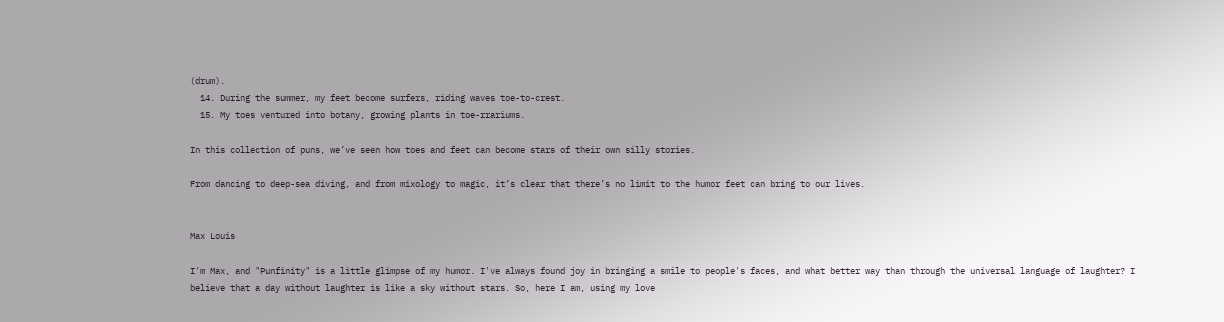(drum).
  14. During the summer, my feet become surfers, riding waves toe-to-crest.
  15. My toes ventured into botany, growing plants in toe-rrariums.

In this collection of puns, we’ve seen how toes and feet can become stars of their own silly stories.

From dancing to deep-sea diving, and from mixology to magic, it’s clear that there’s no limit to the humor feet can bring to our lives.


Max Louis

I'm Max, and "Punfinity" is a little glimpse of my humor. I've always found joy in bringing a smile to people's faces, and what better way than through the universal language of laughter? I believe that a day without laughter is like a sky without stars. So, here I am, using my love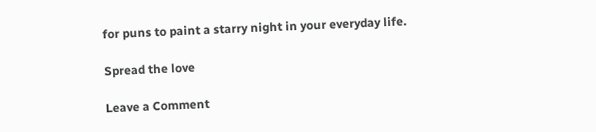for puns to paint a starry night in your everyday life.

Spread the love

Leave a Comment